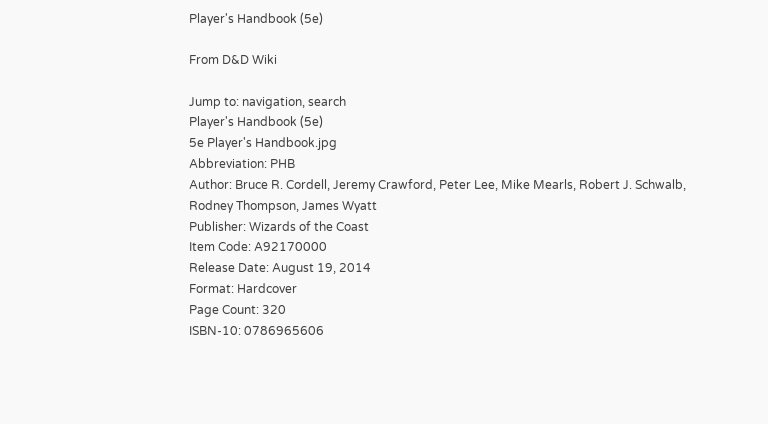Player's Handbook (5e)

From D&D Wiki

Jump to: navigation, search
Player's Handbook (5e)
5e Player's Handbook.jpg
Abbreviation: PHB
Author: Bruce R. Cordell, Jeremy Crawford, Peter Lee, Mike Mearls, Robert J. Schwalb, Rodney Thompson, James Wyatt
Publisher: Wizards of the Coast
Item Code: A92170000
Release Date: August 19, 2014
Format: Hardcover
Page Count: 320
ISBN-10: 0786965606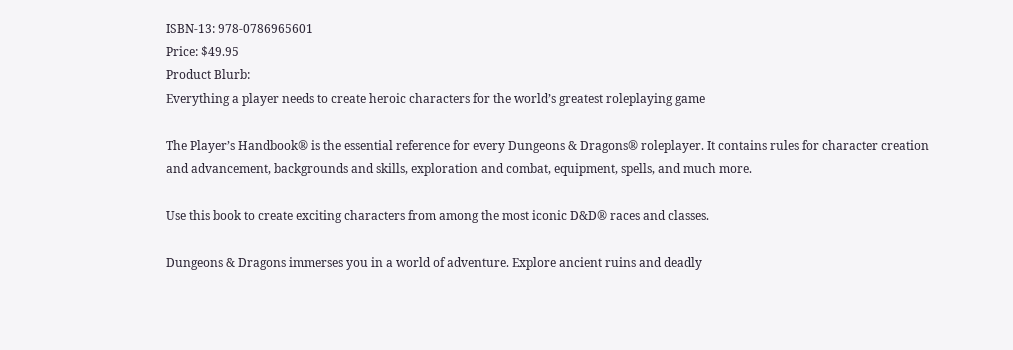ISBN-13: 978-0786965601
Price: $49.95
Product Blurb:
Everything a player needs to create heroic characters for the world’s greatest roleplaying game

The Player’s Handbook® is the essential reference for every Dungeons & Dragons® roleplayer. It contains rules for character creation and advancement, backgrounds and skills, exploration and combat, equipment, spells, and much more.

Use this book to create exciting characters from among the most iconic D&D® races and classes.

Dungeons & Dragons immerses you in a world of adventure. Explore ancient ruins and deadly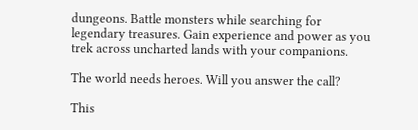dungeons. Battle monsters while searching for legendary treasures. Gain experience and power as you trek across uncharted lands with your companions.

The world needs heroes. Will you answer the call?

This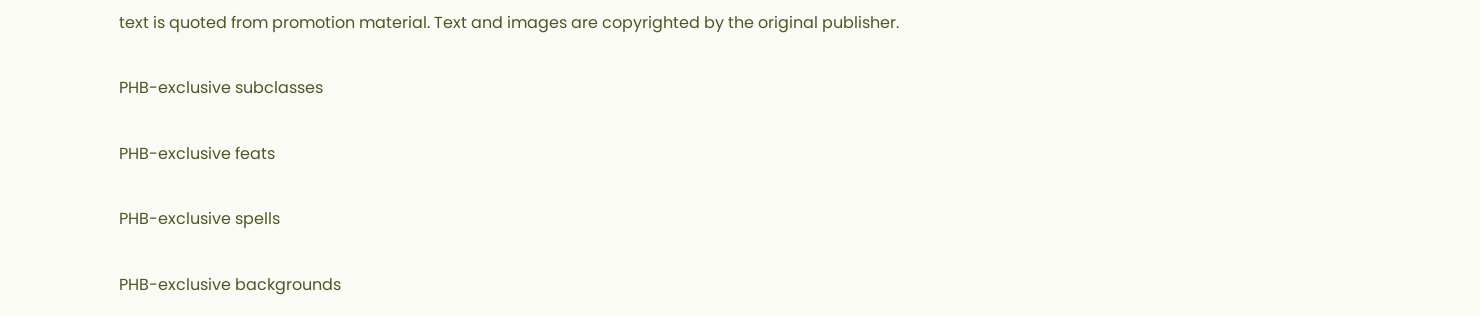text is quoted from promotion material. Text and images are copyrighted by the original publisher.

PHB-exclusive subclasses

PHB-exclusive feats

PHB-exclusive spells

PHB-exclusive backgrounds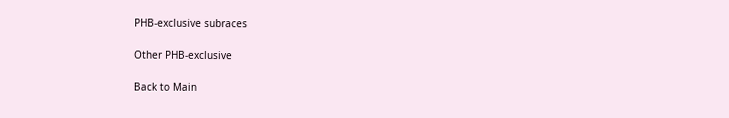PHB-exclusive subraces

Other PHB-exclusive

Back to Main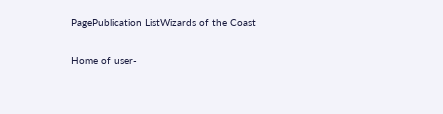PagePublication ListWizards of the Coast

Home of user-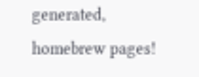generated,
homebrew pages!